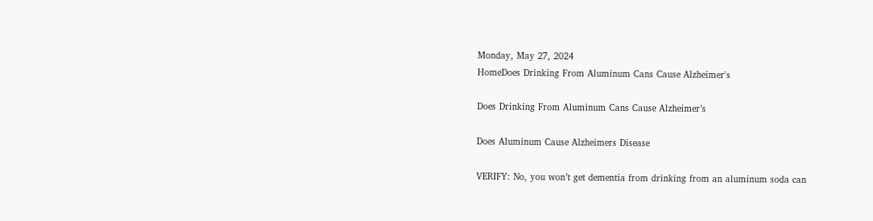Monday, May 27, 2024
HomeDoes Drinking From Aluminum Cans Cause Alzheimer's

Does Drinking From Aluminum Cans Cause Alzheimer’s

Does Aluminum Cause Alzheimers Disease

VERIFY: No, you won’t get dementia from drinking from an aluminum soda can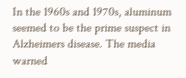In the 1960s and 1970s, aluminum seemed to be the prime suspect in Alzheimers disease. The media warned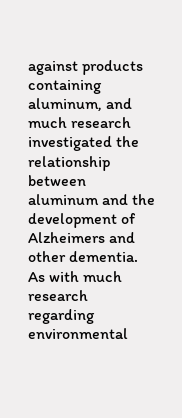against products containing aluminum, and much research investigated the relationship between aluminum and the development of Alzheimers and other dementia. As with much research regarding environmental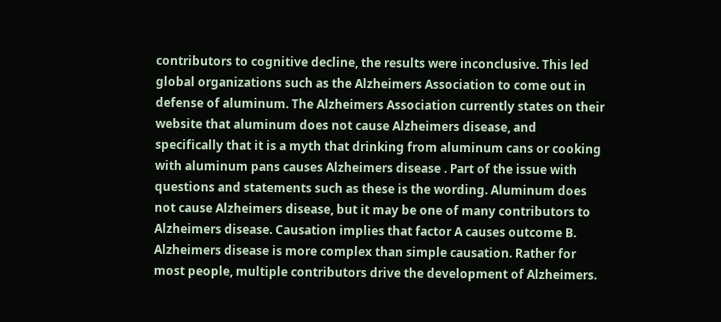contributors to cognitive decline, the results were inconclusive. This led global organizations such as the Alzheimers Association to come out in defense of aluminum. The Alzheimers Association currently states on their website that aluminum does not cause Alzheimers disease, and specifically that it is a myth that drinking from aluminum cans or cooking with aluminum pans causes Alzheimers disease . Part of the issue with questions and statements such as these is the wording. Aluminum does not cause Alzheimers disease, but it may be one of many contributors to Alzheimers disease. Causation implies that factor A causes outcome B. Alzheimers disease is more complex than simple causation. Rather for most people, multiple contributors drive the development of Alzheimers.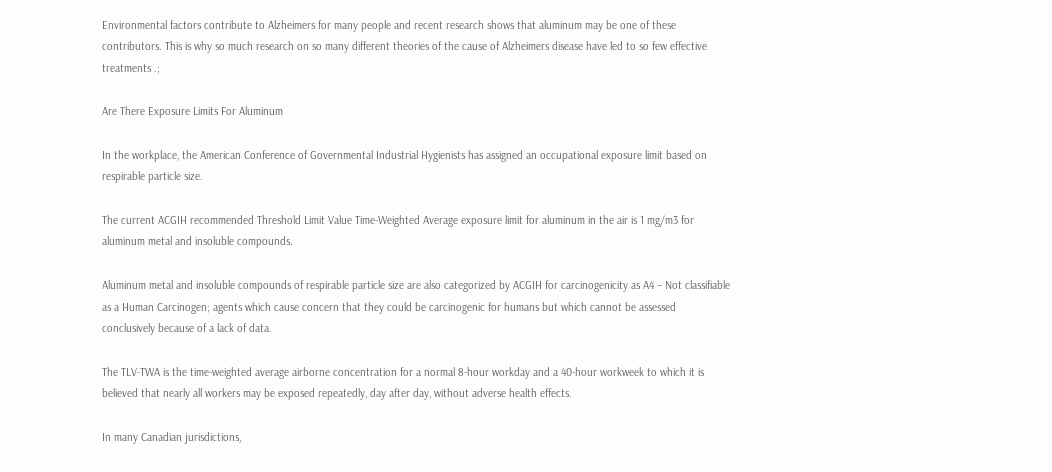Environmental factors contribute to Alzheimers for many people and recent research shows that aluminum may be one of these contributors. This is why so much research on so many different theories of the cause of Alzheimers disease have led to so few effective treatments .;

Are There Exposure Limits For Aluminum

In the workplace, the American Conference of Governmental Industrial Hygienists has assigned an occupational exposure limit based on respirable particle size.

The current ACGIH recommended Threshold Limit Value Time-Weighted Average exposure limit for aluminum in the air is 1 mg/m3 for aluminum metal and insoluble compounds.

Aluminum metal and insoluble compounds of respirable particle size are also categorized by ACGIH for carcinogenicity as A4 – Not classifiable as a Human Carcinogen; agents which cause concern that they could be carcinogenic for humans but which cannot be assessed conclusively because of a lack of data.

The TLV-TWA is the time-weighted average airborne concentration for a normal 8-hour workday and a 40-hour workweek to which it is believed that nearly all workers may be exposed repeatedly, day after day, without adverse health effects.

In many Canadian jurisdictions,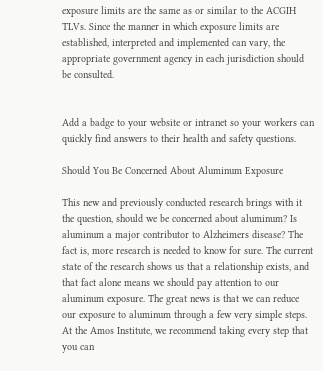exposure limits are the same as or similar to the ACGIH TLVs. Since the manner in which exposure limits are established, interpreted and implemented can vary, the appropriate government agency in each jurisdiction should be consulted.


Add a badge to your website or intranet so your workers can quickly find answers to their health and safety questions.

Should You Be Concerned About Aluminum Exposure

This new and previously conducted research brings with it the question, should we be concerned about aluminum? Is aluminum a major contributor to Alzheimers disease? The fact is, more research is needed to know for sure. The current state of the research shows us that a relationship exists, and that fact alone means we should pay attention to our aluminum exposure. The great news is that we can reduce our exposure to aluminum through a few very simple steps. At the Amos Institute, we recommend taking every step that you can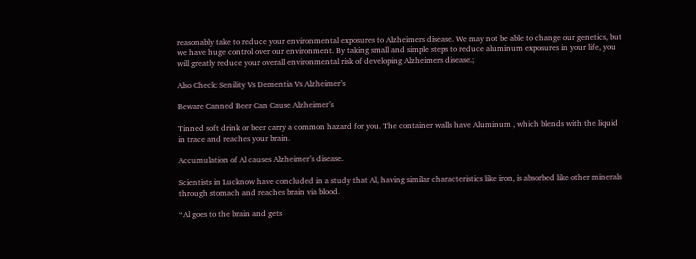reasonably take to reduce your environmental exposures to Alzheimers disease. We may not be able to change our genetics, but we have huge control over our environment. By taking small and simple steps to reduce aluminum exposures in your life, you will greatly reduce your overall environmental risk of developing Alzheimers disease.;

Also Check: Senility Vs Dementia Vs Alzheimer’s

Beware Canned Beer Can Cause Alzheimer’s

Tinned soft drink or beer carry a common hazard for you. The container walls have Aluminum , which blends with the liquid in trace and reaches your brain.

Accumulation of Al causes Alzheimer’s disease.

Scientists in Lucknow have concluded in a study that Al, having similar characteristics like iron, is absorbed like other minerals through stomach and reaches brain via blood.

“Al goes to the brain and gets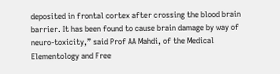deposited in frontal cortex after crossing the blood brain barrier. It has been found to cause brain damage by way of neuro-toxicity,” said Prof AA Mahdi, of the Medical Elementology and Free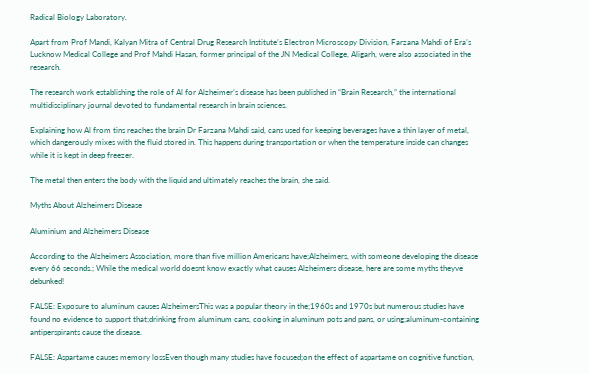Radical Biology Laboratory.

Apart from Prof Mandi, Kalyan Mitra of Central Drug Research Institute’s Electron Microscopy Division, Farzana Mahdi of Era’s Lucknow Medical College and Prof Mahdi Hasan, former principal of the JN Medical College, Aligarh, were also associated in the research.

The research work establishing the role of Al for Alzheimer’s disease has been published in “Brain Research,” the international multidisciplinary journal devoted to fundamental research in brain sciences.

Explaining how Al from tins reaches the brain Dr Farzana Mahdi said, cans used for keeping beverages have a thin layer of metal, which dangerously mixes with the fluid stored in. This happens during transportation or when the temperature inside can changes while it is kept in deep freezer.

The metal then enters the body with the liquid and ultimately reaches the brain, she said.

Myths About Alzheimers Disease

Aluminium and Alzheimers Disease

According to the Alzheimers Association, more than five million Americans have;Alzheimers, with someone developing the disease every 66 seconds.; While the medical world doesnt know exactly what causes Alzheimers disease, here are some myths theyve debunked!

FALSE: Exposure to aluminum causes AlzheimersThis was a popular theory in the;1960s and 1970s but numerous studies have found no evidence to support that;drinking from aluminum cans, cooking in aluminum pots and pans, or using;aluminum-containing antiperspirants cause the disease.

FALSE: Aspartame causes memory lossEven though many studies have focused;on the effect of aspartame on cognitive function,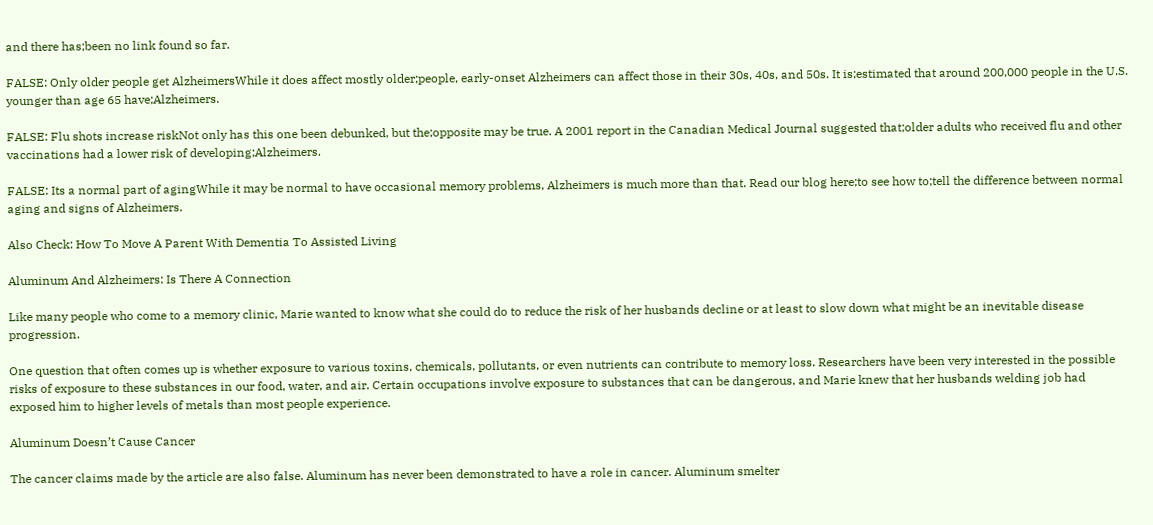and there has;been no link found so far.

FALSE: Only older people get AlzheimersWhile it does affect mostly older;people, early-onset Alzheimers can affect those in their 30s, 40s, and 50s. It is;estimated that around 200,000 people in the U.S. younger than age 65 have;Alzheimers.

FALSE: Flu shots increase riskNot only has this one been debunked, but the;opposite may be true. A 2001 report in the Canadian Medical Journal suggested that;older adults who received flu and other vaccinations had a lower risk of developing;Alzheimers.

FALSE: Its a normal part of agingWhile it may be normal to have occasional memory problems, Alzheimers is much more than that. Read our blog here;to see how to;tell the difference between normal aging and signs of Alzheimers.

Also Check: How To Move A Parent With Dementia To Assisted Living

Aluminum And Alzheimers: Is There A Connection

Like many people who come to a memory clinic, Marie wanted to know what she could do to reduce the risk of her husbands decline or at least to slow down what might be an inevitable disease progression.

One question that often comes up is whether exposure to various toxins, chemicals, pollutants, or even nutrients can contribute to memory loss. Researchers have been very interested in the possible risks of exposure to these substances in our food, water, and air. Certain occupations involve exposure to substances that can be dangerous, and Marie knew that her husbands welding job had exposed him to higher levels of metals than most people experience.

Aluminum Doesn’t Cause Cancer

The cancer claims made by the article are also false. Aluminum has never been demonstrated to have a role in cancer. Aluminum smelter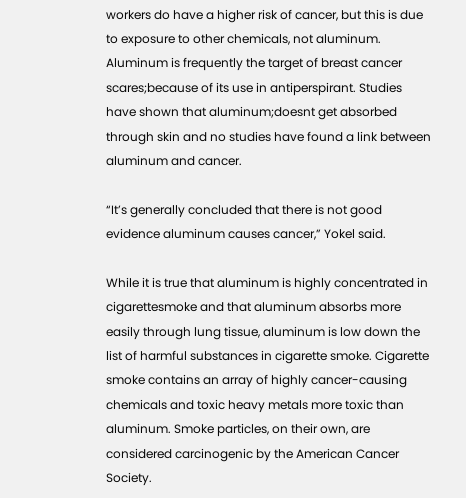workers do have a higher risk of cancer, but this is due to exposure to other chemicals, not aluminum. Aluminum is frequently the target of breast cancer scares;because of its use in antiperspirant. Studies have shown that aluminum;doesnt get absorbed through skin and no studies have found a link between aluminum and cancer.

“It’s generally concluded that there is not good evidence aluminum causes cancer,” Yokel said.

While it is true that aluminum is highly concentrated in cigarettesmoke and that aluminum absorbs more easily through lung tissue, aluminum is low down the list of harmful substances in cigarette smoke. Cigarette smoke contains an array of highly cancer-causing chemicals and toxic heavy metals more toxic than aluminum. Smoke particles, on their own, are considered carcinogenic by the American Cancer Society.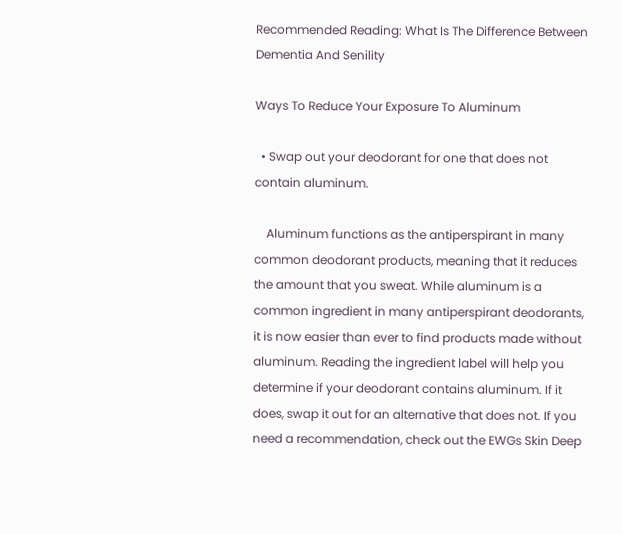Recommended Reading: What Is The Difference Between Dementia And Senility

Ways To Reduce Your Exposure To Aluminum

  • Swap out your deodorant for one that does not contain aluminum.

    Aluminum functions as the antiperspirant in many common deodorant products, meaning that it reduces the amount that you sweat. While aluminum is a common ingredient in many antiperspirant deodorants, it is now easier than ever to find products made without aluminum. Reading the ingredient label will help you determine if your deodorant contains aluminum. If it does, swap it out for an alternative that does not. If you need a recommendation, check out the EWGs Skin Deep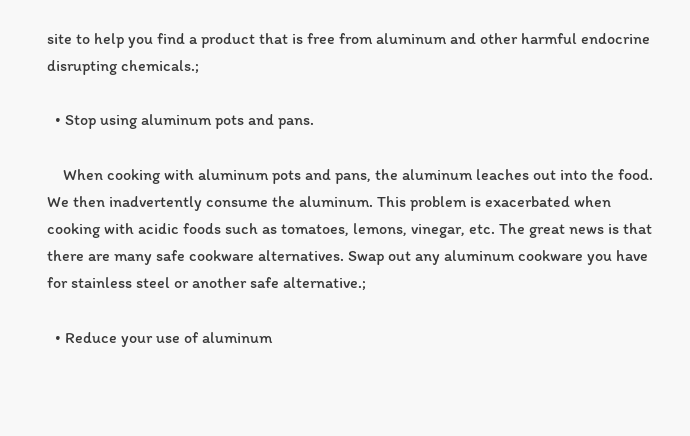site to help you find a product that is free from aluminum and other harmful endocrine disrupting chemicals.;

  • Stop using aluminum pots and pans.

    When cooking with aluminum pots and pans, the aluminum leaches out into the food. We then inadvertently consume the aluminum. This problem is exacerbated when cooking with acidic foods such as tomatoes, lemons, vinegar, etc. The great news is that there are many safe cookware alternatives. Swap out any aluminum cookware you have for stainless steel or another safe alternative.;

  • Reduce your use of aluminum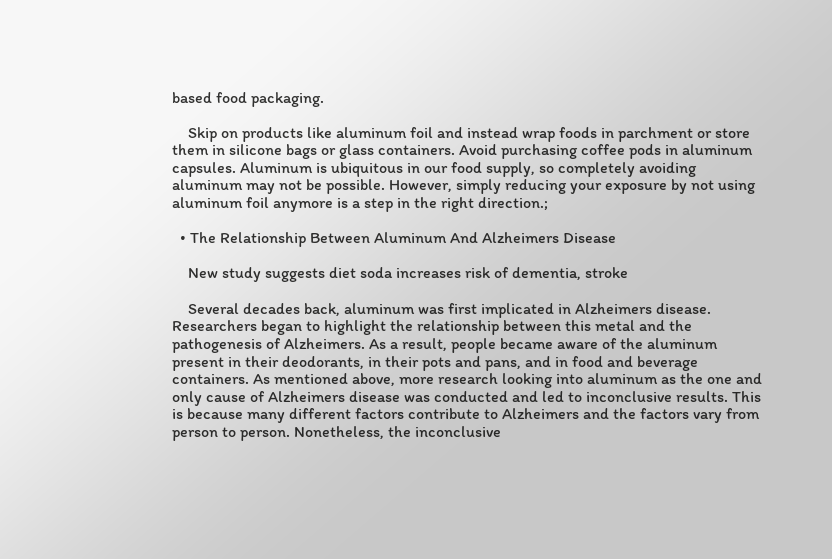based food packaging.

    Skip on products like aluminum foil and instead wrap foods in parchment or store them in silicone bags or glass containers. Avoid purchasing coffee pods in aluminum capsules. Aluminum is ubiquitous in our food supply, so completely avoiding aluminum may not be possible. However, simply reducing your exposure by not using aluminum foil anymore is a step in the right direction.;

  • The Relationship Between Aluminum And Alzheimers Disease

    New study suggests diet soda increases risk of dementia, stroke

    Several decades back, aluminum was first implicated in Alzheimers disease. Researchers began to highlight the relationship between this metal and the pathogenesis of Alzheimers. As a result, people became aware of the aluminum present in their deodorants, in their pots and pans, and in food and beverage containers. As mentioned above, more research looking into aluminum as the one and only cause of Alzheimers disease was conducted and led to inconclusive results. This is because many different factors contribute to Alzheimers and the factors vary from person to person. Nonetheless, the inconclusive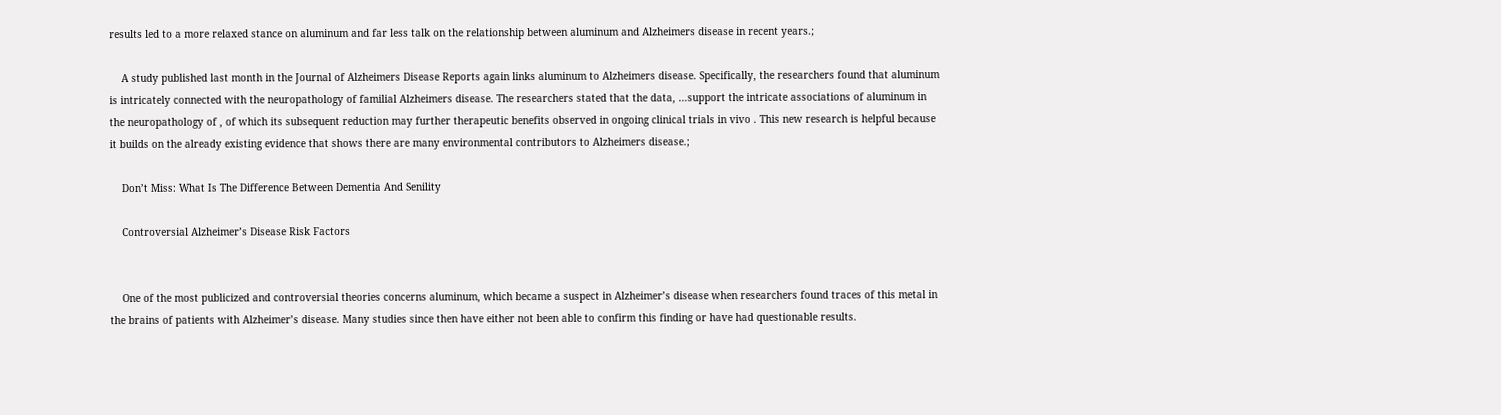results led to a more relaxed stance on aluminum and far less talk on the relationship between aluminum and Alzheimers disease in recent years.;

    A study published last month in the Journal of Alzheimers Disease Reports again links aluminum to Alzheimers disease. Specifically, the researchers found that aluminum is intricately connected with the neuropathology of familial Alzheimers disease. The researchers stated that the data, …support the intricate associations of aluminum in the neuropathology of , of which its subsequent reduction may further therapeutic benefits observed in ongoing clinical trials in vivo . This new research is helpful because it builds on the already existing evidence that shows there are many environmental contributors to Alzheimers disease.;

    Don’t Miss: What Is The Difference Between Dementia And Senility

    Controversial Alzheimer’s Disease Risk Factors


    One of the most publicized and controversial theories concerns aluminum, which became a suspect in Alzheimer’s disease when researchers found traces of this metal in the brains of patients with Alzheimer’s disease. Many studies since then have either not been able to confirm this finding or have had questionable results.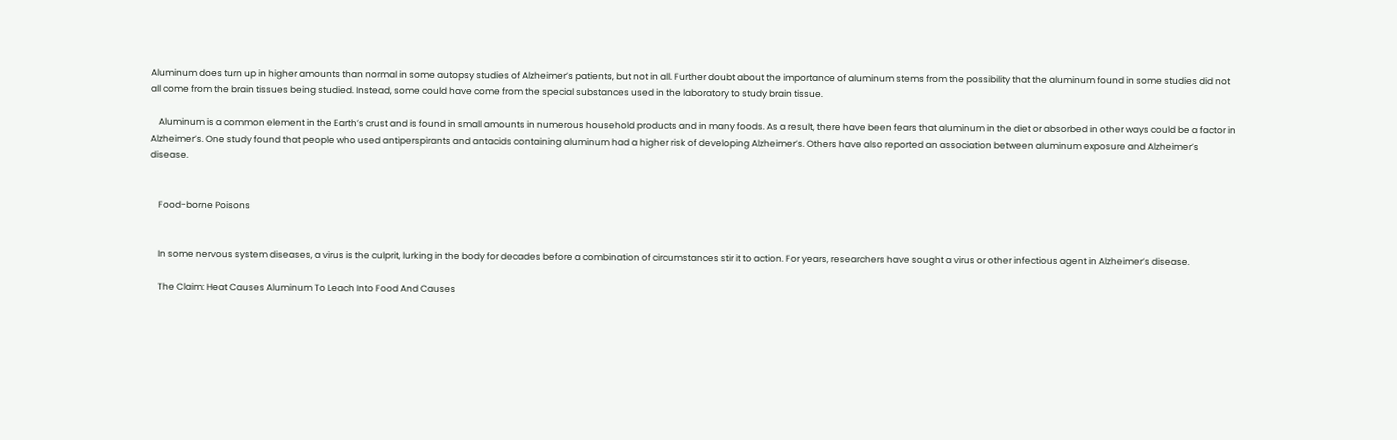Aluminum does turn up in higher amounts than normal in some autopsy studies of Alzheimer’s patients, but not in all. Further doubt about the importance of aluminum stems from the possibility that the aluminum found in some studies did not all come from the brain tissues being studied. Instead, some could have come from the special substances used in the laboratory to study brain tissue.

    Aluminum is a common element in the Earth’s crust and is found in small amounts in numerous household products and in many foods. As a result, there have been fears that aluminum in the diet or absorbed in other ways could be a factor in Alzheimer’s. One study found that people who used antiperspirants and antacids containing aluminum had a higher risk of developing Alzheimer’s. Others have also reported an association between aluminum exposure and Alzheimer’s disease.


    Food-borne Poisons


    In some nervous system diseases, a virus is the culprit, lurking in the body for decades before a combination of circumstances stir it to action. For years, researchers have sought a virus or other infectious agent in Alzheimer’s disease.

    The Claim: Heat Causes Aluminum To Leach Into Food And Causes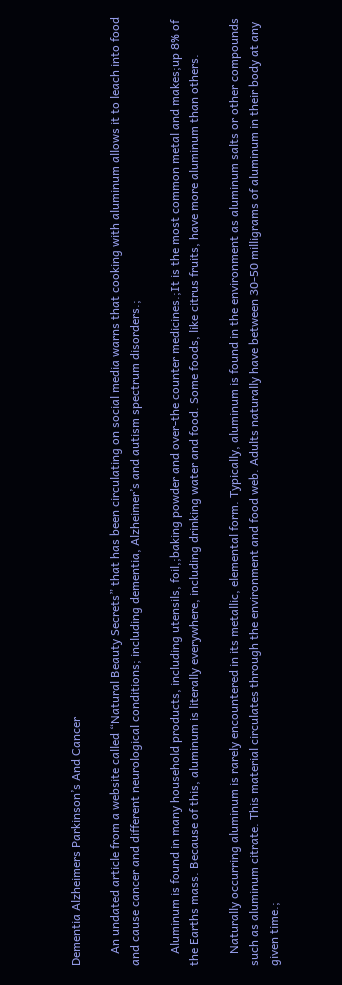Dementia Alzheimers Parkinson’s And Cancer

    An undated article from a website called “Natural Beauty Secrets” that has been circulating on social media warns that cooking with aluminum allows it to leach into food and cause cancer and different neurological conditions; including dementia, Alzheimer’s and autism spectrum disorders.;

    Aluminum is found in many household products, including utensils, foil,;baking powder and over-the counter medicines.;It is the most common metal and makes;up 8% of the Earths mass. Because of this, aluminum is literally everywhere, including drinking water and food. Some foods, like citrus fruits, have more aluminum than others.

    Naturally occurring aluminum is rarely encountered in its metallic, elemental form. Typically, aluminum is found in the environment as aluminum salts or other compounds such as aluminum citrate. This material circulates through the environment and food web. Adults naturally have between 30-50 milligrams of aluminum in their body at any given time.;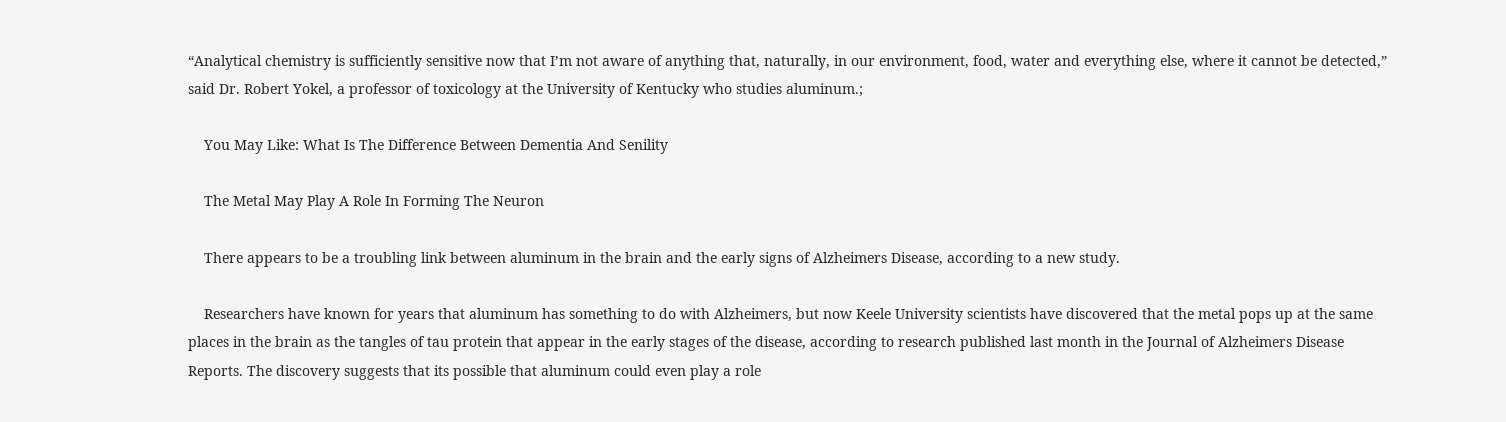“Analytical chemistry is sufficiently sensitive now that I’m not aware of anything that, naturally, in our environment, food, water and everything else, where it cannot be detected,” said Dr. Robert Yokel, a professor of toxicology at the University of Kentucky who studies aluminum.;

    You May Like: What Is The Difference Between Dementia And Senility

    The Metal May Play A Role In Forming The Neuron

    There appears to be a troubling link between aluminum in the brain and the early signs of Alzheimers Disease, according to a new study.

    Researchers have known for years that aluminum has something to do with Alzheimers, but now Keele University scientists have discovered that the metal pops up at the same places in the brain as the tangles of tau protein that appear in the early stages of the disease, according to research published last month in the Journal of Alzheimers Disease Reports. The discovery suggests that its possible that aluminum could even play a role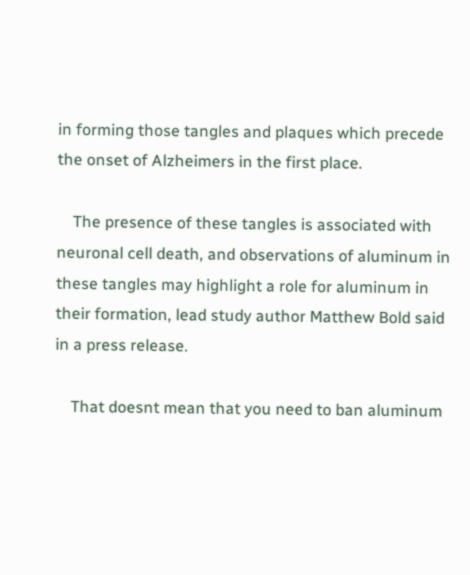in forming those tangles and plaques which precede the onset of Alzheimers in the first place.

    The presence of these tangles is associated with neuronal cell death, and observations of aluminum in these tangles may highlight a role for aluminum in their formation, lead study author Matthew Bold said in a press release.

    That doesnt mean that you need to ban aluminum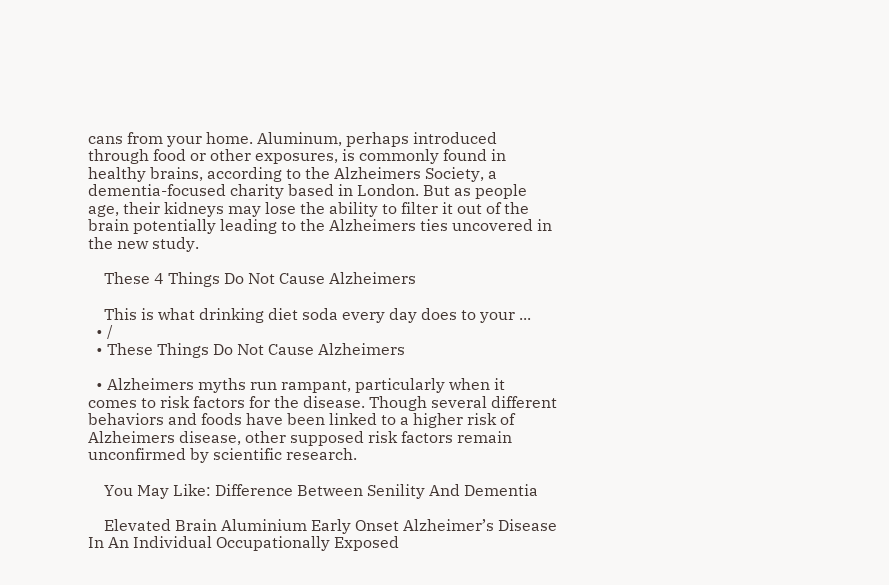cans from your home. Aluminum, perhaps introduced through food or other exposures, is commonly found in healthy brains, according to the Alzheimers Society, a dementia-focused charity based in London. But as people age, their kidneys may lose the ability to filter it out of the brain potentially leading to the Alzheimers ties uncovered in the new study.

    These 4 Things Do Not Cause Alzheimers

    This is what drinking diet soda every day does to your ...
  • /
  • These Things Do Not Cause Alzheimers

  • Alzheimers myths run rampant, particularly when it comes to risk factors for the disease. Though several different behaviors and foods have been linked to a higher risk of Alzheimers disease, other supposed risk factors remain unconfirmed by scientific research.

    You May Like: Difference Between Senility And Dementia

    Elevated Brain Aluminium Early Onset Alzheimer’s Disease In An Individual Occupationally Exposed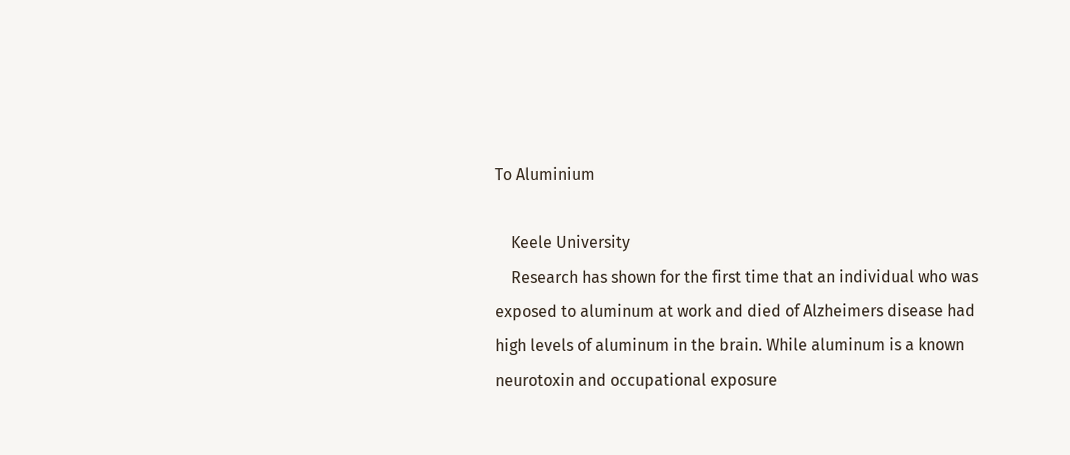To Aluminium

    Keele University
    Research has shown for the first time that an individual who was exposed to aluminum at work and died of Alzheimers disease had high levels of aluminum in the brain. While aluminum is a known neurotoxin and occupational exposure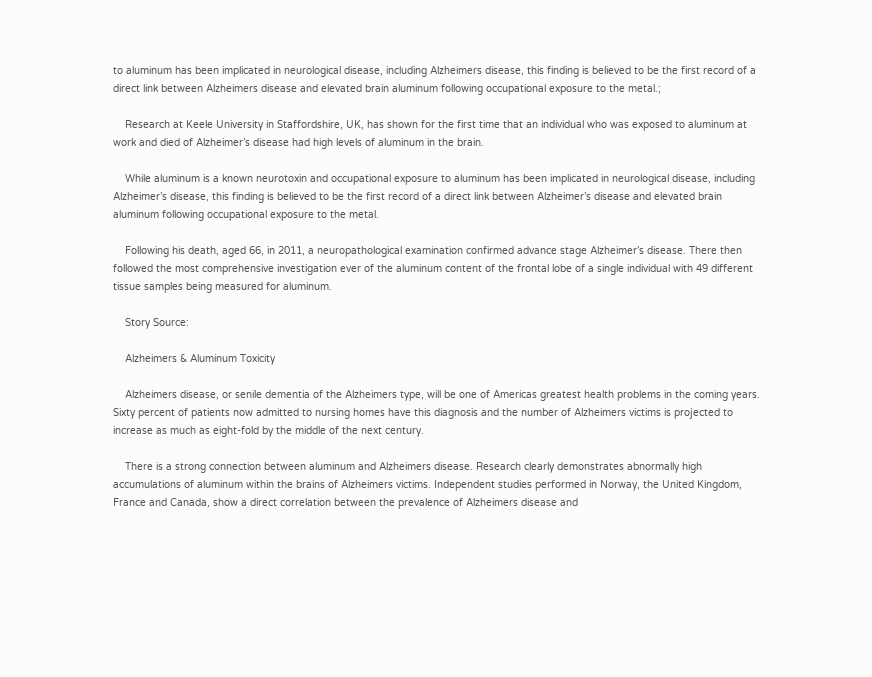to aluminum has been implicated in neurological disease, including Alzheimers disease, this finding is believed to be the first record of a direct link between Alzheimers disease and elevated brain aluminum following occupational exposure to the metal.;

    Research at Keele University in Staffordshire, UK, has shown for the first time that an individual who was exposed to aluminum at work and died of Alzheimer’s disease had high levels of aluminum in the brain.

    While aluminum is a known neurotoxin and occupational exposure to aluminum has been implicated in neurological disease, including Alzheimer’s disease, this finding is believed to be the first record of a direct link between Alzheimer’s disease and elevated brain aluminum following occupational exposure to the metal.

    Following his death, aged 66, in 2011, a neuropathological examination confirmed advance stage Alzheimer’s disease. There then followed the most comprehensive investigation ever of the aluminum content of the frontal lobe of a single individual with 49 different tissue samples being measured for aluminum.

    Story Source:

    Alzheimers & Aluminum Toxicity

    Alzheimers disease, or senile dementia of the Alzheimers type, will be one of Americas greatest health problems in the coming years. Sixty percent of patients now admitted to nursing homes have this diagnosis and the number of Alzheimers victims is projected to increase as much as eight-fold by the middle of the next century.

    There is a strong connection between aluminum and Alzheimers disease. Research clearly demonstrates abnormally high accumulations of aluminum within the brains of Alzheimers victims. Independent studies performed in Norway, the United Kingdom, France and Canada, show a direct correlation between the prevalence of Alzheimers disease and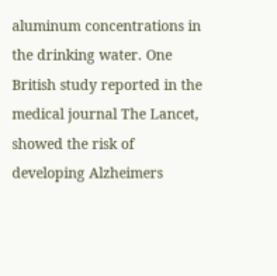aluminum concentrations in the drinking water. One British study reported in the medical journal The Lancet, showed the risk of developing Alzheimers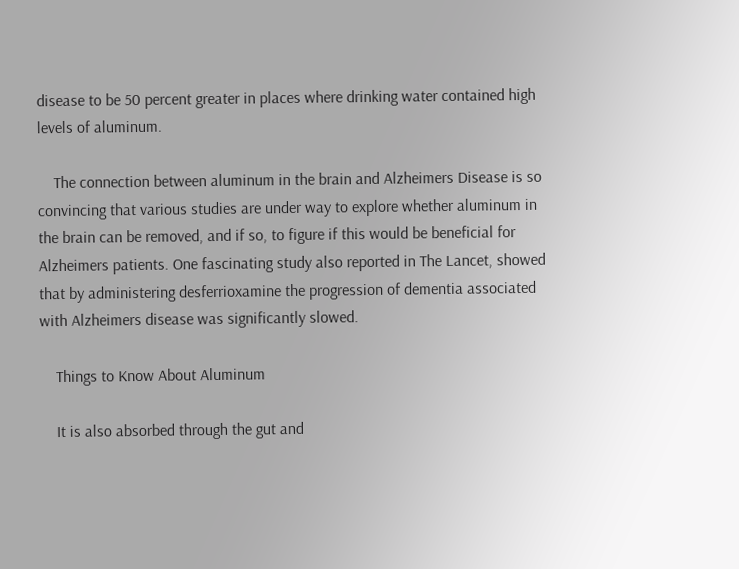disease to be 50 percent greater in places where drinking water contained high levels of aluminum.

    The connection between aluminum in the brain and Alzheimers Disease is so convincing that various studies are under way to explore whether aluminum in the brain can be removed, and if so, to figure if this would be beneficial for Alzheimers patients. One fascinating study also reported in The Lancet, showed that by administering desferrioxamine the progression of dementia associated with Alzheimers disease was significantly slowed.

    Things to Know About Aluminum

    It is also absorbed through the gut and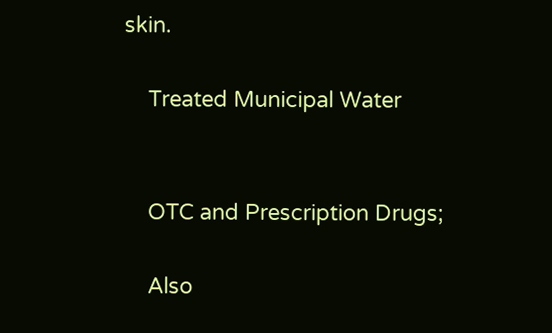skin.

    Treated Municipal Water


    OTC and Prescription Drugs;

    Also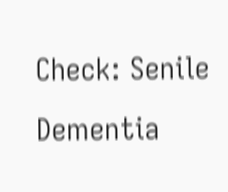Check: Senile Dementia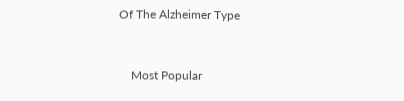Of The Alzheimer Type


    Most Popular